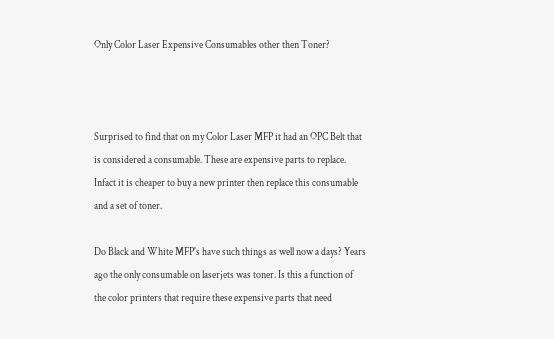Only Color Laser Expensive Consumables other then Toner?



Surprised to find that on my Color Laser MFP it had an OPC Belt that
is considered a consumable. These are expensive parts to replace.
Infact it is cheaper to buy a new printer then replace this consumable
and a set of toner.

Do Black and White MFP's have such things as well now a days? Years
ago the only consumable on laserjets was toner. Is this a function of
the color printers that require these expensive parts that need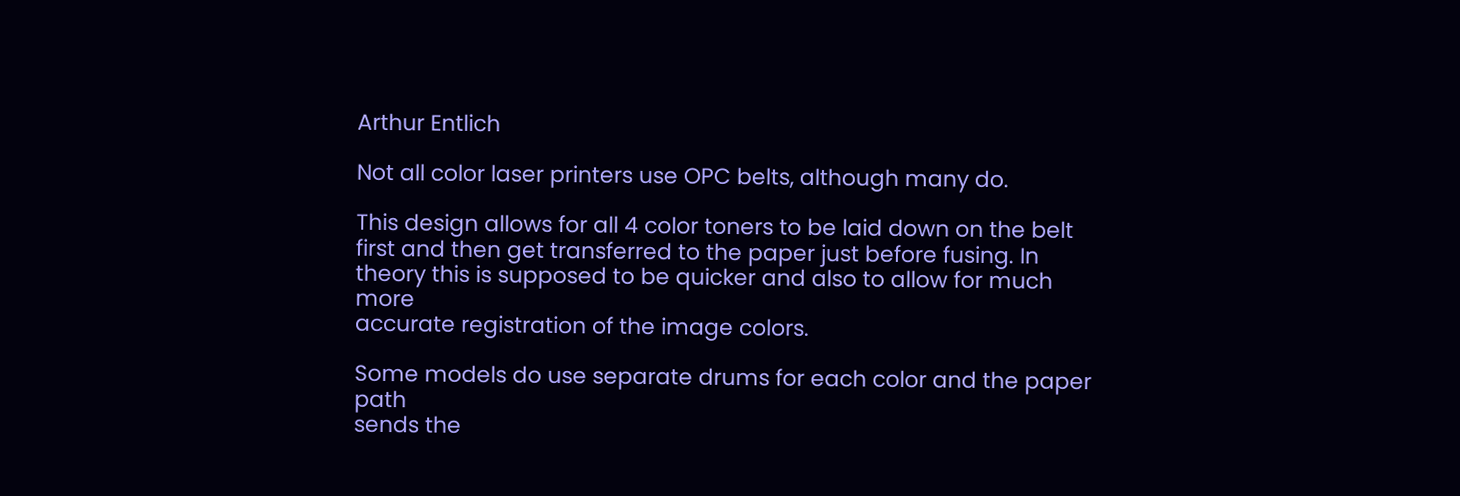Arthur Entlich

Not all color laser printers use OPC belts, although many do.

This design allows for all 4 color toners to be laid down on the belt
first and then get transferred to the paper just before fusing. In
theory this is supposed to be quicker and also to allow for much more
accurate registration of the image colors.

Some models do use separate drums for each color and the paper path
sends the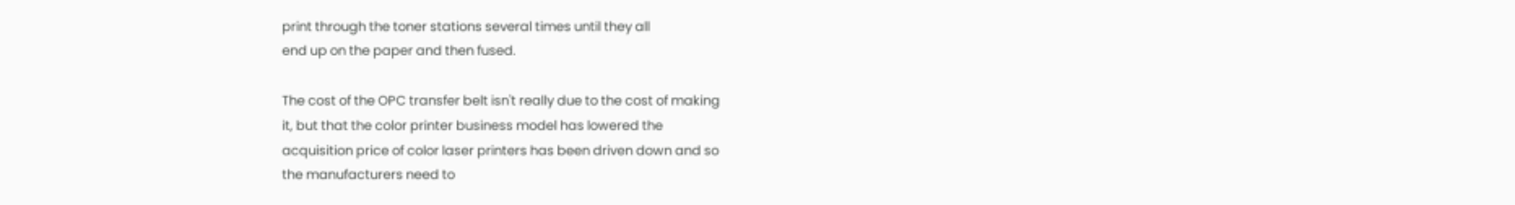print through the toner stations several times until they all
end up on the paper and then fused.

The cost of the OPC transfer belt isn't really due to the cost of making
it, but that the color printer business model has lowered the
acquisition price of color laser printers has been driven down and so
the manufacturers need to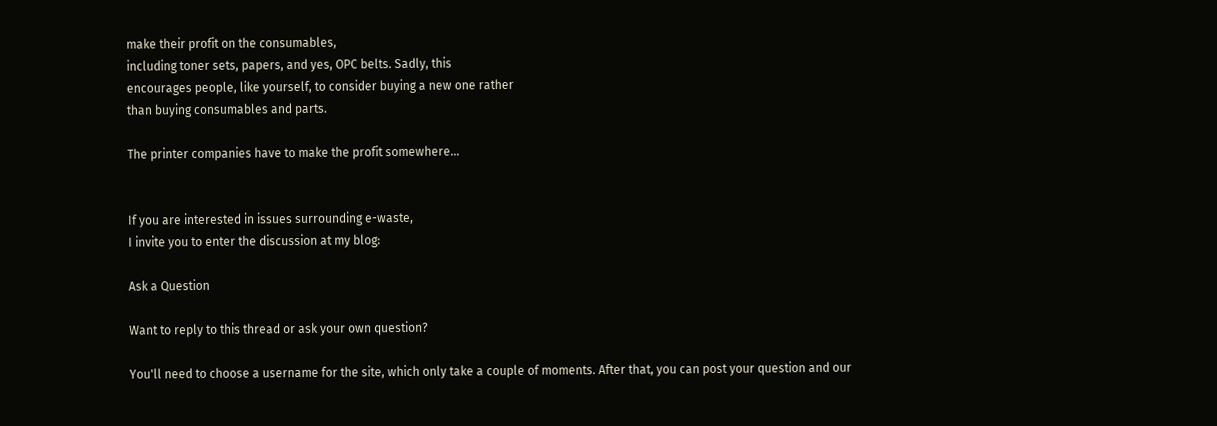make their profit on the consumables,
including toner sets, papers, and yes, OPC belts. Sadly, this
encourages people, like yourself, to consider buying a new one rather
than buying consumables and parts.

The printer companies have to make the profit somewhere...


If you are interested in issues surrounding e-waste,
I invite you to enter the discussion at my blog:

Ask a Question

Want to reply to this thread or ask your own question?

You'll need to choose a username for the site, which only take a couple of moments. After that, you can post your question and our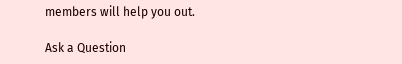members will help you out.

Ask a Question